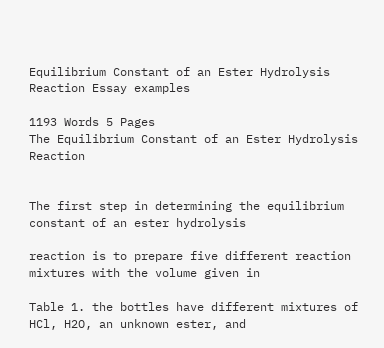Equilibrium Constant of an Ester Hydrolysis Reaction Essay examples

1193 Words 5 Pages
The Equilibrium Constant of an Ester Hydrolysis Reaction


The first step in determining the equilibrium constant of an ester hydrolysis

reaction is to prepare five different reaction mixtures with the volume given in

Table 1. the bottles have different mixtures of HCl, H2O, an unknown ester, and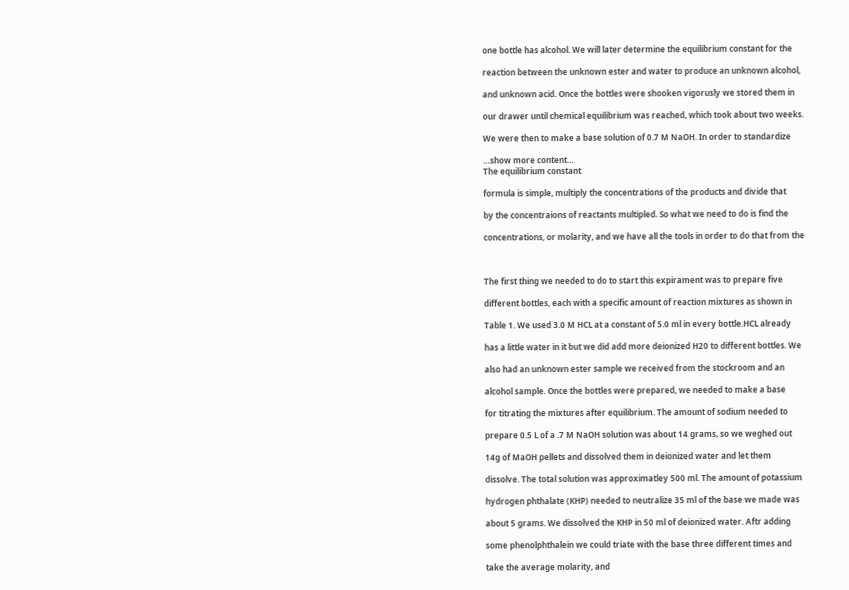one bottle has alcohol. We will later determine the equilibrium constant for the

reaction between the unknown ester and water to produce an unknown alcohol,

and unknown acid. Once the bottles were shooken vigorusly we stored them in

our drawer until chemical equilibrium was reached, which took about two weeks.

We were then to make a base solution of 0.7 M NaOH. In order to standardize

…show more content…
The equilibrium constant

formula is simple, multiply the concentrations of the products and divide that

by the concentraions of reactants multipled. So what we need to do is find the

concentrations, or molarity, and we have all the tools in order to do that from the



The first thing we needed to do to start this expirament was to prepare five

different bottles, each with a specific amount of reaction mixtures as shown in

Table 1. We used 3.0 M HCL at a constant of 5.0 ml in every bottle.HCL already

has a little water in it but we did add more deionized H20 to different bottles. We

also had an unknown ester sample we received from the stockroom and an

alcohol sample. Once the bottles were prepared, we needed to make a base

for titrating the mixtures after equilibrium. The amount of sodium needed to

prepare 0.5 L of a .7 M NaOH solution was about 14 grams, so we weghed out

14g of MaOH pellets and dissolved them in deionized water and let them

dissolve. The total solution was approximatley 500 ml. The amount of potassium

hydrogen phthalate (KHP) needed to neutralize 35 ml of the base we made was

about 5 grams. We dissolved the KHP in 50 ml of deionized water. Aftr adding

some phenolphthalein we could triate with the base three different times and

take the average molarity, and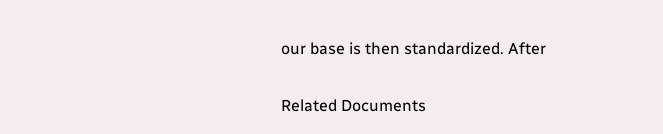our base is then standardized. After

Related Documents